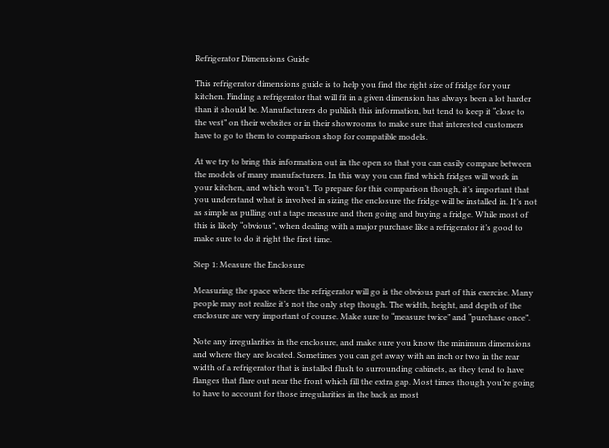Refrigerator Dimensions Guide

This refrigerator dimensions guide is to help you find the right size of fridge for your kitchen. Finding a refrigerator that will fit in a given dimension has always been a lot harder than it should be. Manufacturers do publish this information, but tend to keep it “close to the vest” on their websites or in their showrooms to make sure that interested customers have to go to them to comparison shop for compatible models.

At we try to bring this information out in the open so that you can easily compare between the models of many manufacturers. In this way you can find which fridges will work in your kitchen, and which won’t. To prepare for this comparison though, it’s important that you understand what is involved in sizing the enclosure the fridge will be installed in. It’s not as simple as pulling out a tape measure and then going and buying a fridge. While most of this is likely “obvious”, when dealing with a major purchase like a refrigerator it’s good to make sure to do it right the first time.

Step 1: Measure the Enclosure

Measuring the space where the refrigerator will go is the obvious part of this exercise. Many people may not realize it’s not the only step though. The width, height, and depth of the enclosure are very important of course. Make sure to “measure twice” and “purchase once”.

Note any irregularities in the enclosure, and make sure you know the minimum dimensions and where they are located. Sometimes you can get away with an inch or two in the rear width of a refrigerator that is installed flush to surrounding cabinets, as they tend to have flanges that flare out near the front which fill the extra gap. Most times though you’re going to have to account for those irregularities in the back as most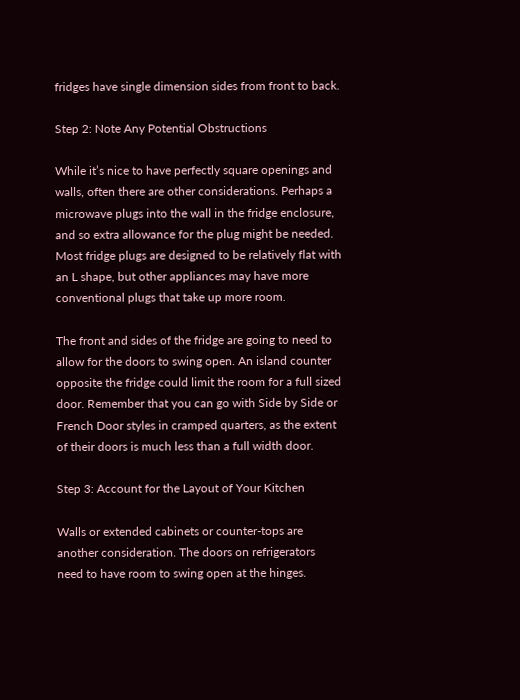fridges have single dimension sides from front to back.

Step 2: Note Any Potential Obstructions

While it’s nice to have perfectly square openings and walls, often there are other considerations. Perhaps a microwave plugs into the wall in the fridge enclosure, and so extra allowance for the plug might be needed. Most fridge plugs are designed to be relatively flat with an L shape, but other appliances may have more conventional plugs that take up more room.

The front and sides of the fridge are going to need to allow for the doors to swing open. An island counter opposite the fridge could limit the room for a full sized door. Remember that you can go with Side by Side or French Door styles in cramped quarters, as the extent of their doors is much less than a full width door.

Step 3: Account for the Layout of Your Kitchen

Walls or extended cabinets or counter-tops are another consideration. The doors on refrigerators need to have room to swing open at the hinges.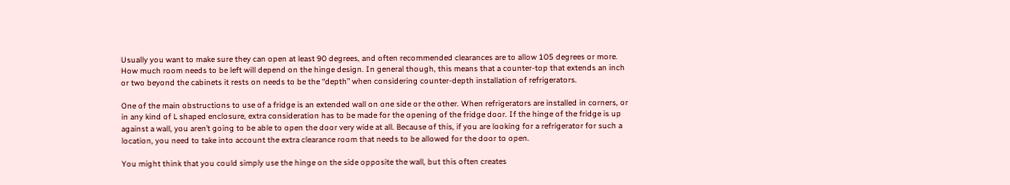Usually you want to make sure they can open at least 90 degrees, and often recommended clearances are to allow 105 degrees or more. How much room needs to be left will depend on the hinge design. In general though, this means that a counter-top that extends an inch or two beyond the cabinets it rests on needs to be the “depth” when considering counter-depth installation of refrigerators.

One of the main obstructions to use of a fridge is an extended wall on one side or the other. When refrigerators are installed in corners, or in any kind of L shaped enclosure, extra consideration has to be made for the opening of the fridge door. If the hinge of the fridge is up against a wall, you aren’t going to be able to open the door very wide at all. Because of this, if you are looking for a refrigerator for such a location, you need to take into account the extra clearance room that needs to be allowed for the door to open.

You might think that you could simply use the hinge on the side opposite the wall, but this often creates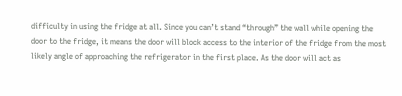difficulty in using the fridge at all. Since you can’t stand “through” the wall while opening the door to the fridge, it means the door will block access to the interior of the fridge from the most likely angle of approaching the refrigerator in the first place. As the door will act as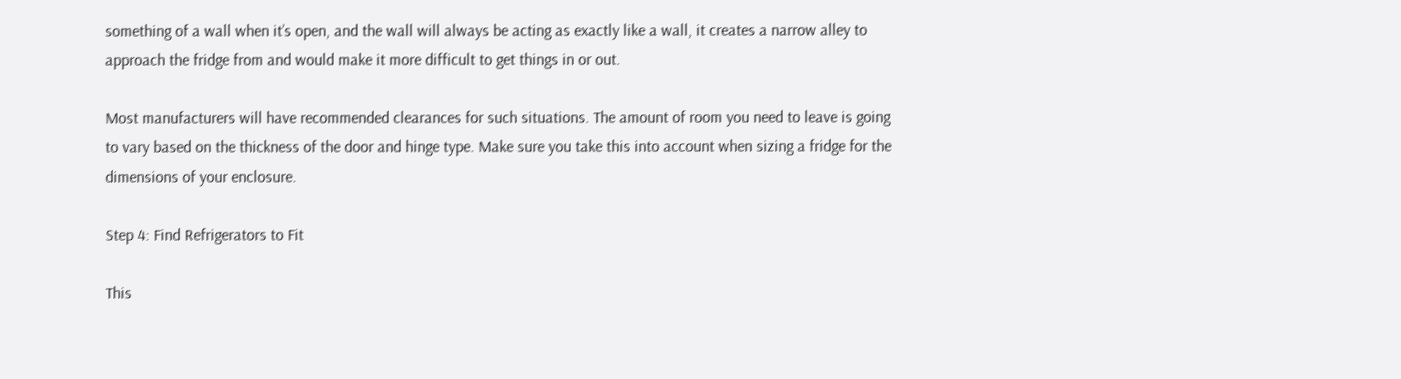something of a wall when it’s open, and the wall will always be acting as exactly like a wall, it creates a narrow alley to approach the fridge from and would make it more difficult to get things in or out.

Most manufacturers will have recommended clearances for such situations. The amount of room you need to leave is going to vary based on the thickness of the door and hinge type. Make sure you take this into account when sizing a fridge for the dimensions of your enclosure.

Step 4: Find Refrigerators to Fit

This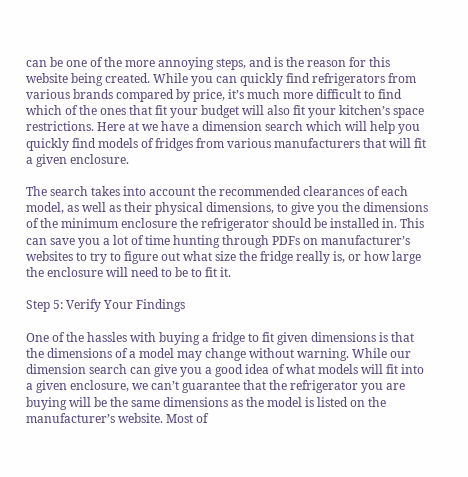can be one of the more annoying steps, and is the reason for this website being created. While you can quickly find refrigerators from various brands compared by price, it’s much more difficult to find which of the ones that fit your budget will also fit your kitchen’s space restrictions. Here at we have a dimension search which will help you quickly find models of fridges from various manufacturers that will fit a given enclosure.

The search takes into account the recommended clearances of each model, as well as their physical dimensions, to give you the dimensions of the minimum enclosure the refrigerator should be installed in. This can save you a lot of time hunting through PDFs on manufacturer’s websites to try to figure out what size the fridge really is, or how large the enclosure will need to be to fit it.

Step 5: Verify Your Findings

One of the hassles with buying a fridge to fit given dimensions is that the dimensions of a model may change without warning. While our dimension search can give you a good idea of what models will fit into a given enclosure, we can’t guarantee that the refrigerator you are buying will be the same dimensions as the model is listed on the manufacturer’s website. Most of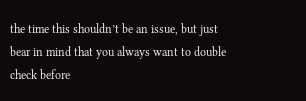the time this shouldn’t be an issue, but just bear in mind that you always want to double check before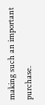making such an important purchase.